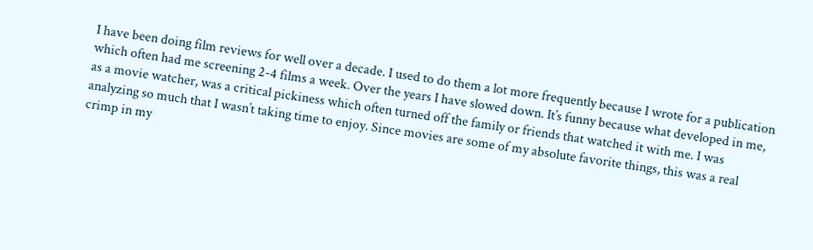I have been doing film reviews for well over a decade. I used to do them a lot more frequently because I wrote for a publication which often had me screening 2-4 films a week. Over the years I have slowed down. It’s funny because what developed in me, as a movie watcher, was a critical pickiness which often turned off the family or friends that watched it with me. I was analyzing so much that I wasn’t taking time to enjoy. Since movies are some of my absolute favorite things, this was a real crimp in my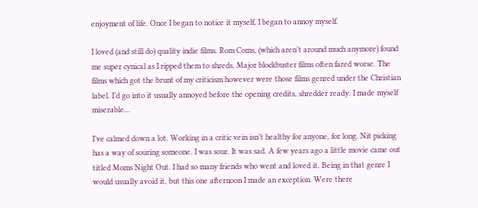enjoyment of life. Once I began to notice it myself, I began to annoy myself.

I loved (and still do) quality indie films. Rom Coms, (which aren’t around much anymore) found me super cynical as I ripped them to shreds. Major blockbuster films often fared worse. The films which got the brunt of my criticism however were those films genred under the Christian label. I’d go into it usually annoyed before the opening credits, shredder ready. I made myself miserable…

I’ve calmed down a lot. Working in a critic vein isn’t healthy for anyone, for long. Nit picking has a way of souring someone. I was sour. It was sad. A few years ago a little movie came out titled Moms Night Out. I had so many friends who went and loved it. Being in that genre I would usually avoid it, but this one afternoon I made an exception. Were there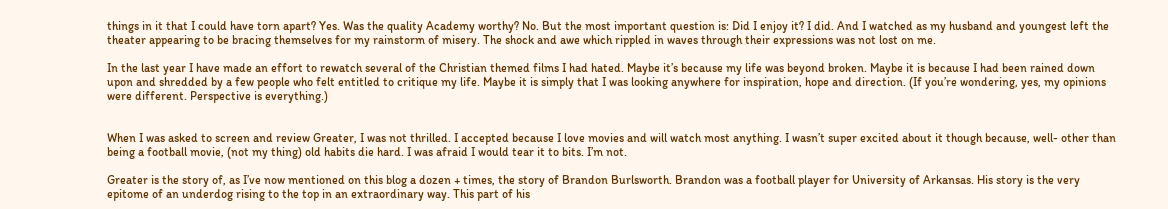things in it that I could have torn apart? Yes. Was the quality Academy worthy? No. But the most important question is: Did I enjoy it? I did. And I watched as my husband and youngest left the theater appearing to be bracing themselves for my rainstorm of misery. The shock and awe which rippled in waves through their expressions was not lost on me.

In the last year I have made an effort to rewatch several of the Christian themed films I had hated. Maybe it’s because my life was beyond broken. Maybe it is because I had been rained down upon and shredded by a few people who felt entitled to critique my life. Maybe it is simply that I was looking anywhere for inspiration, hope and direction. (If you’re wondering, yes, my opinions were different. Perspective is everything.)


When I was asked to screen and review Greater, I was not thrilled. I accepted because I love movies and will watch most anything. I wasn’t super excited about it though because, well- other than being a football movie, (not my thing) old habits die hard. I was afraid I would tear it to bits. I’m not.

Greater is the story of, as I’ve now mentioned on this blog a dozen + times, the story of Brandon Burlsworth. Brandon was a football player for University of Arkansas. His story is the very epitome of an underdog rising to the top in an extraordinary way. This part of his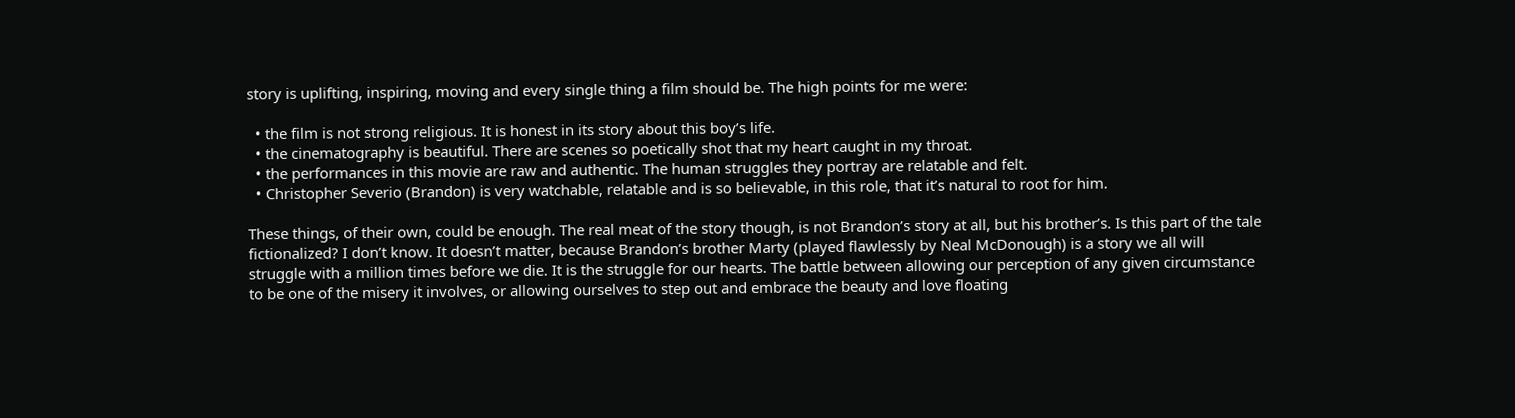story is uplifting, inspiring, moving and every single thing a film should be. The high points for me were:

  • the film is not strong religious. It is honest in its story about this boy’s life.
  • the cinematography is beautiful. There are scenes so poetically shot that my heart caught in my throat.
  • the performances in this movie are raw and authentic. The human struggles they portray are relatable and felt.
  • Christopher Severio (Brandon) is very watchable, relatable and is so believable, in this role, that it’s natural to root for him.

These things, of their own, could be enough. The real meat of the story though, is not Brandon’s story at all, but his brother’s. Is this part of the tale fictionalized? I don’t know. It doesn’t matter, because Brandon’s brother Marty (played flawlessly by Neal McDonough) is a story we all will struggle with a million times before we die. It is the struggle for our hearts. The battle between allowing our perception of any given circumstance to be one of the misery it involves, or allowing ourselves to step out and embrace the beauty and love floating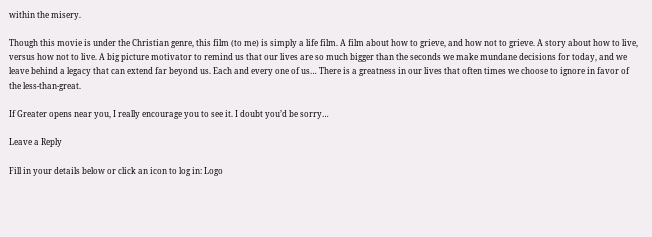within the misery.

Though this movie is under the Christian genre, this film (to me) is simply a life film. A film about how to grieve, and how not to grieve. A story about how to live, versus how not to live. A big picture motivator to remind us that our lives are so much bigger than the seconds we make mundane decisions for today, and we leave behind a legacy that can extend far beyond us. Each and every one of us… There is a greatness in our lives that often times we choose to ignore in favor of the less-than-great.

If Greater opens near you, I really encourage you to see it. I doubt you’d be sorry…

Leave a Reply

Fill in your details below or click an icon to log in: Logo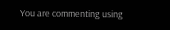You are commenting using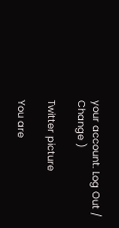your account. Log Out /  Change )

Twitter picture

You are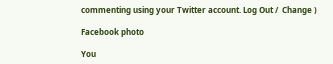commenting using your Twitter account. Log Out /  Change )

Facebook photo

You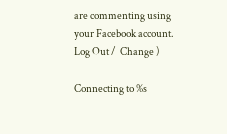are commenting using your Facebook account. Log Out /  Change )

Connecting to %s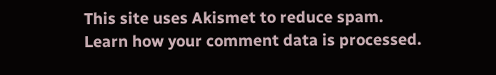This site uses Akismet to reduce spam. Learn how your comment data is processed.